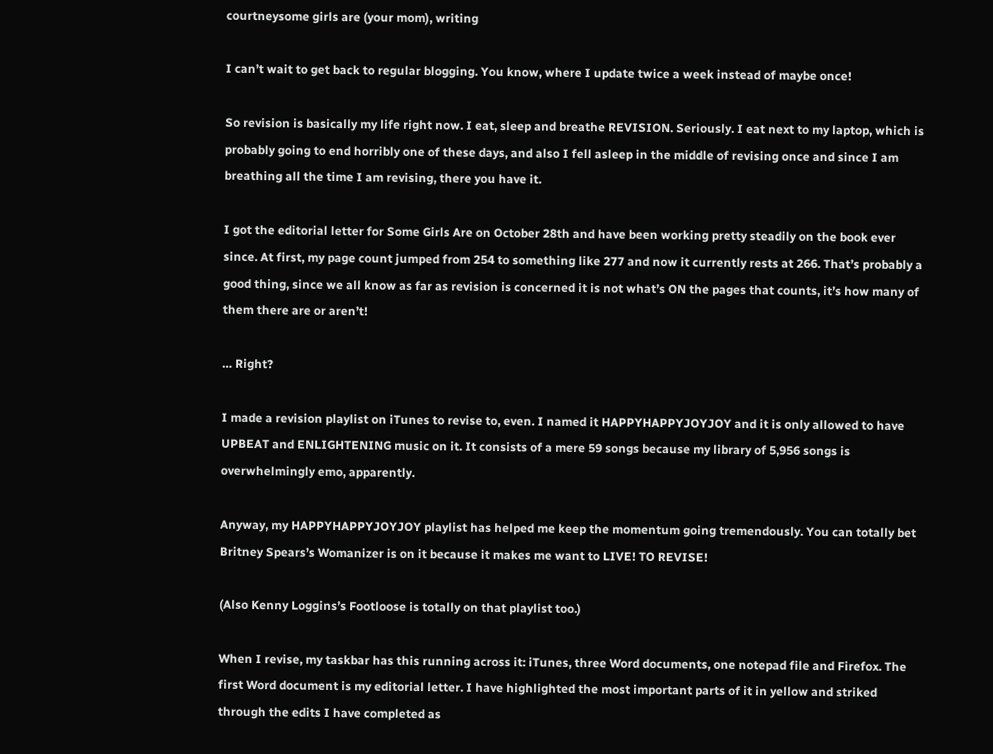courtneysome girls are (your mom), writing

I can’t wait to get back to regular blogging. You know, where I update twice a week instead of maybe once!

So revision is basically my life right now. I eat, sleep and breathe REVISION. Seriously. I eat next to my laptop, which is probably going to end horribly one of these days, and also I fell asleep in the middle of revising once and since I am breathing all the time I am revising, there you have it.

I got the editorial letter for Some Girls Are on October 28th and have been working pretty steadily on the book ever since. At first, my page count jumped from 254 to something like 277 and now it currently rests at 266. That’s probably a good thing, since we all know as far as revision is concerned it is not what’s ON the pages that counts, it’s how many of them there are or aren’t!

… Right?

I made a revision playlist on iTunes to revise to, even. I named it HAPPYHAPPYJOYJOY and it is only allowed to have UPBEAT and ENLIGHTENING music on it. It consists of a mere 59 songs because my library of 5,956 songs is overwhelmingly emo, apparently.

Anyway, my HAPPYHAPPYJOYJOY playlist has helped me keep the momentum going tremendously. You can totally bet Britney Spears’s Womanizer is on it because it makes me want to LIVE! TO REVISE!

(Also Kenny Loggins’s Footloose is totally on that playlist too.)

When I revise, my taskbar has this running across it: iTunes, three Word documents, one notepad file and Firefox. The first Word document is my editorial letter. I have highlighted the most important parts of it in yellow and striked through the edits I have completed as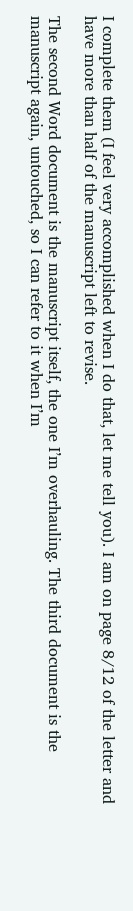I complete them (I feel very accomplished when I do that, let me tell you). I am on page 8/12 of the letter and have more than half of the manuscript left to revise.

The second Word document is the manuscript itself, the one I’m overhauling. The third document is the manuscript again, untouched, so I can refer to it when I’m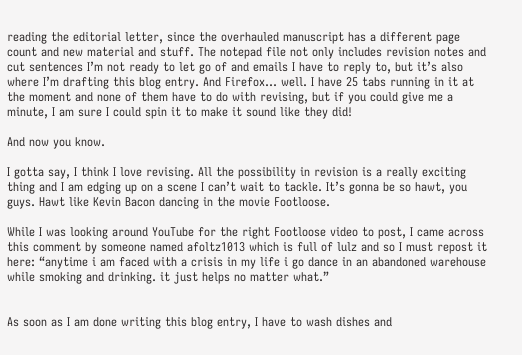reading the editorial letter, since the overhauled manuscript has a different page count and new material and stuff. The notepad file not only includes revision notes and cut sentences I’m not ready to let go of and emails I have to reply to, but it’s also where I’m drafting this blog entry. And Firefox… well. I have 25 tabs running in it at the moment and none of them have to do with revising, but if you could give me a minute, I am sure I could spin it to make it sound like they did!

And now you know.

I gotta say, I think I love revising. All the possibility in revision is a really exciting thing and I am edging up on a scene I can’t wait to tackle. It’s gonna be so hawt, you guys. Hawt like Kevin Bacon dancing in the movie Footloose.

While I was looking around YouTube for the right Footloose video to post, I came across this comment by someone named afoltz1013 which is full of lulz and so I must repost it here: “anytime i am faced with a crisis in my life i go dance in an abandoned warehouse while smoking and drinking. it just helps no matter what.”


As soon as I am done writing this blog entry, I have to wash dishes and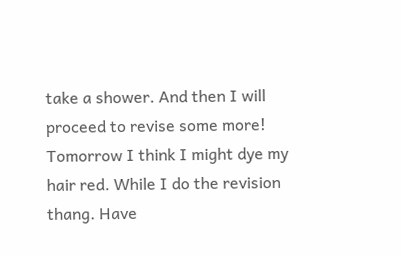take a shower. And then I will proceed to revise some more! Tomorrow I think I might dye my hair red. While I do the revision thang. Have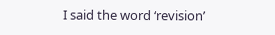I said the word ‘revision’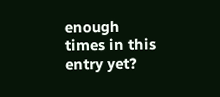enough times in this entry yet?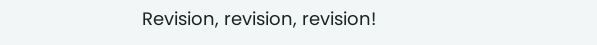Revision, revision, revision!